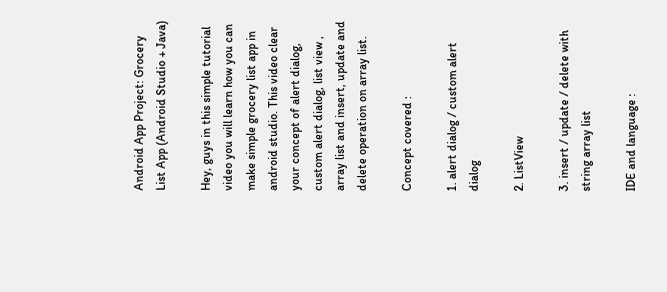Android App Project: Grocery List App (Android Studio + Java)

Hey, guys in this simple tutorial video you will learn how you can make simple grocery list app in android studio. This video clear your concept of alert dialog, custom alert dialog, list view , array list and insert, update and delete operation on array list.

Concept covered :

1. alert dialog / custom alert dialog

2. ListView

3. insert / update / delete with string array list

IDE and language :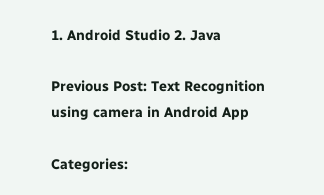1. Android Studio 2. Java

Previous Post: Text Recognition using camera in Android App

Categories: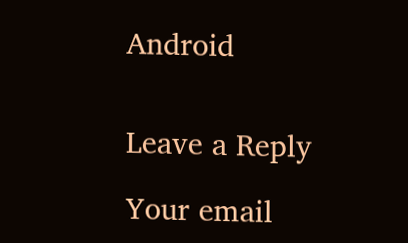Android


Leave a Reply

Your email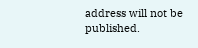address will not be published.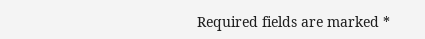Required fields are marked *